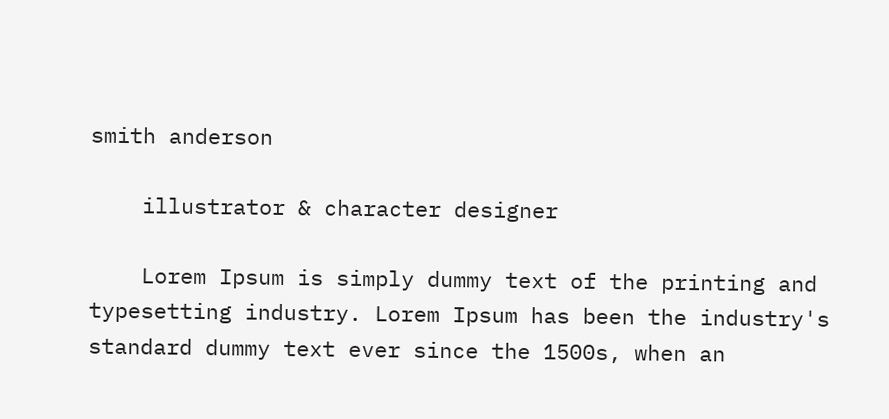smith anderson

    illustrator & character designer

    Lorem Ipsum is simply dummy text of the printing and typesetting industry. Lorem Ipsum has been the industry's standard dummy text ever since the 1500s, when an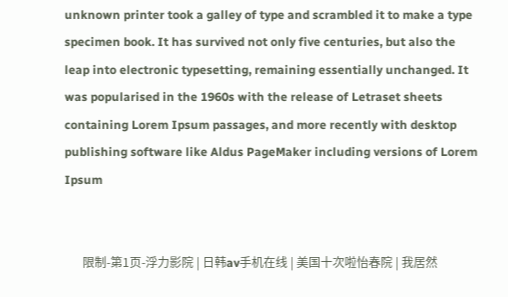unknown printer took a galley of type and scrambled it to make a type specimen book. It has survived not only five centuries, but also the leap into electronic typesetting, remaining essentially unchanged. It was popularised in the 1960s with the release of Letraset sheets containing Lorem Ipsum passages, and more recently with desktop publishing software like Aldus PageMaker including versions of Lorem Ipsum


      限制-第1页-浮力影院 | 日韩av手机在线 | 美国十次啦怡春院 | 我居然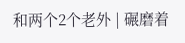和两个2个老外 | 碾磨着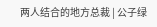两人结合的地方总裁 | 公子绿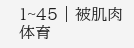1~45 | 被肌肉体育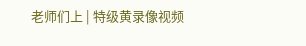老师们上 | 特级黄录像视频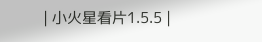| 小火星看片1.5.5 |